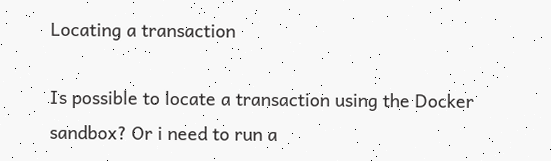Locating a transaction

Is possible to locate a transaction using the Docker sandbox? Or i need to run a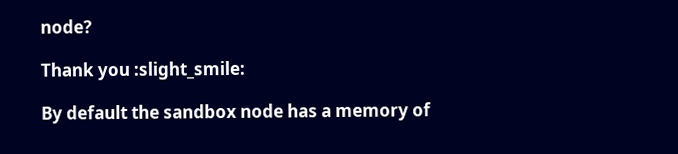node?

Thank you :slight_smile:

By default the sandbox node has a memory of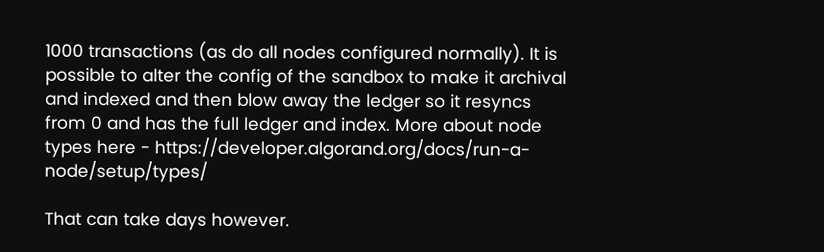1000 transactions (as do all nodes configured normally). It is possible to alter the config of the sandbox to make it archival and indexed and then blow away the ledger so it resyncs from 0 and has the full ledger and index. More about node types here - https://developer.algorand.org/docs/run-a-node/setup/types/

That can take days however.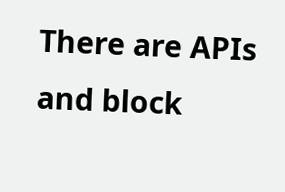There are APIs and block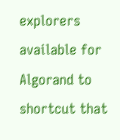explorers available for Algorand to shortcut that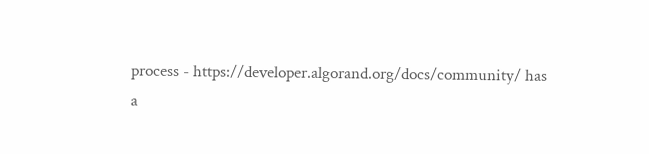process - https://developer.algorand.org/docs/community/ has a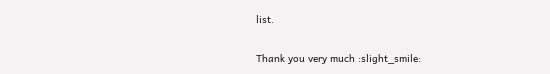list.

Thank you very much :slight_smile: